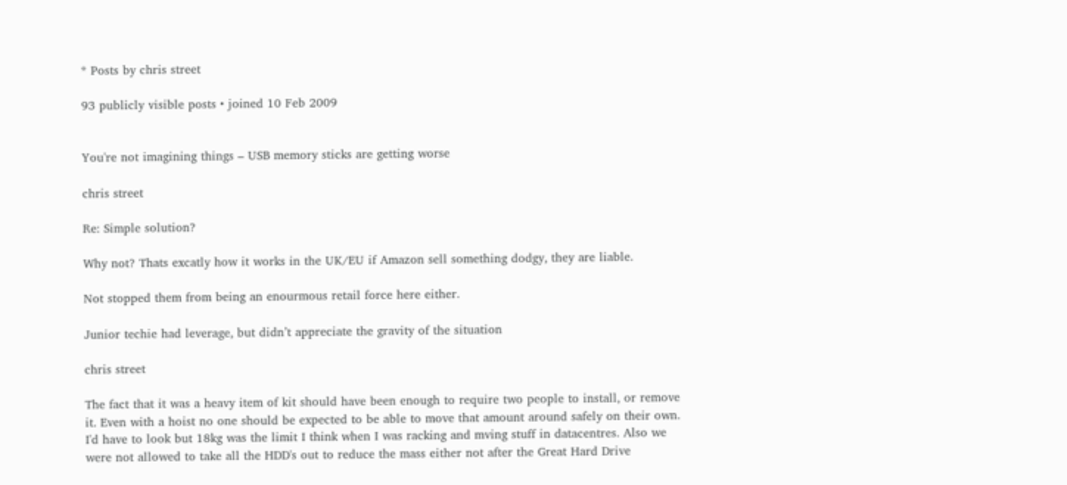* Posts by chris street

93 publicly visible posts • joined 10 Feb 2009


You're not imagining things – USB memory sticks are getting worse

chris street

Re: Simple solution?

Why not? Thats excatly how it works in the UK/EU if Amazon sell something dodgy, they are liable.

Not stopped them from being an enourmous retail force here either.

Junior techie had leverage, but didn’t appreciate the gravity of the situation

chris street

The fact that it was a heavy item of kit should have been enough to require two people to install, or remove it. Even with a hoist no one should be expected to be able to move that amount around safely on their own. I'd have to look but 18kg was the limit I think when I was racking and mving stuff in datacentres. Also we were not allowed to take all the HDD's out to reduce the mass either not after the Great Hard Drive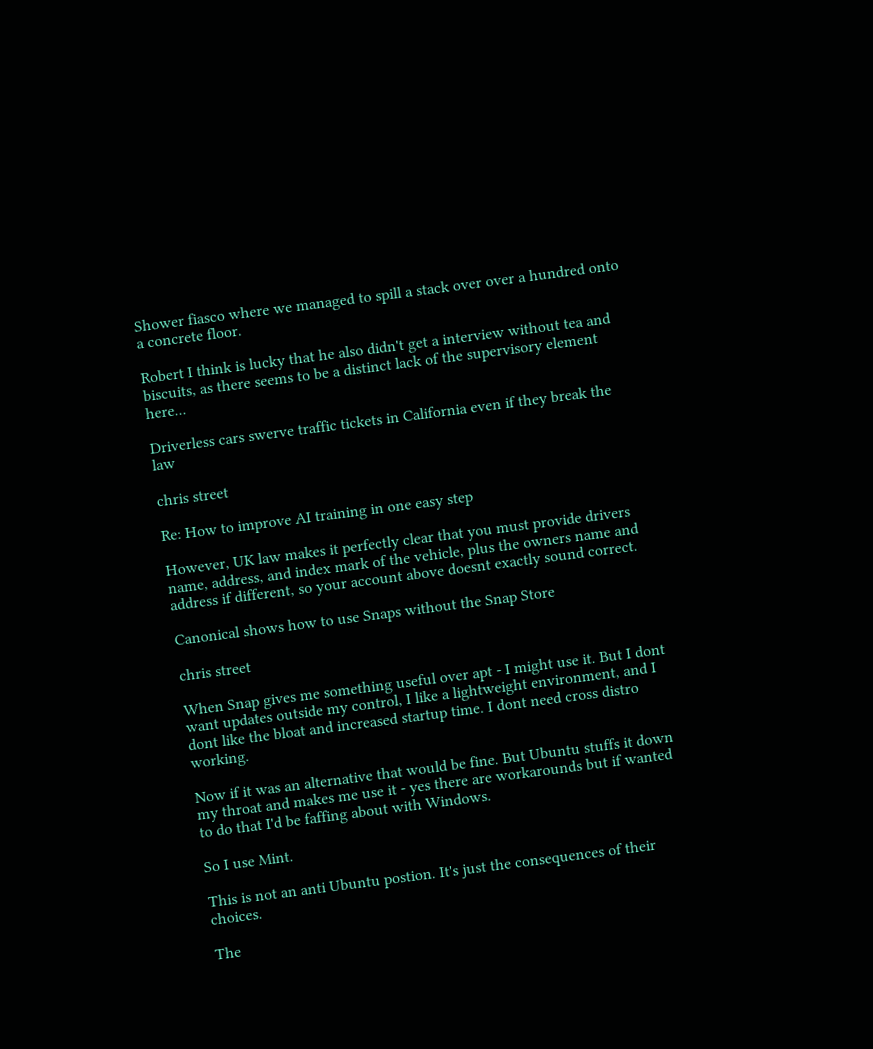Shower fiasco where we managed to spill a stack over over a hundred onto a concrete floor.

Robert I think is lucky that he also didn't get a interview without tea and biscuits, as there seems to be a distinct lack of the supervisory element here...

Driverless cars swerve traffic tickets in California even if they break the law

chris street

Re: How to improve AI training in one easy step

However, UK law makes it perfectly clear that you must provide drivers name, address, and index mark of the vehicle, plus the owners name and address if different, so your account above doesnt exactly sound correct.

Canonical shows how to use Snaps without the Snap Store

chris street

When Snap gives me something useful over apt - I might use it. But I dont want updates outside my control, I like a lightweight environment, and I dont like the bloat and increased startup time. I dont need cross distro working.

Now if it was an alternative that would be fine. But Ubuntu stuffs it down my throat and makes me use it - yes there are workarounds but if wanted to do that I'd be faffing about with Windows.

So I use Mint.

This is not an anti Ubuntu postion. It's just the consequences of their choices.

The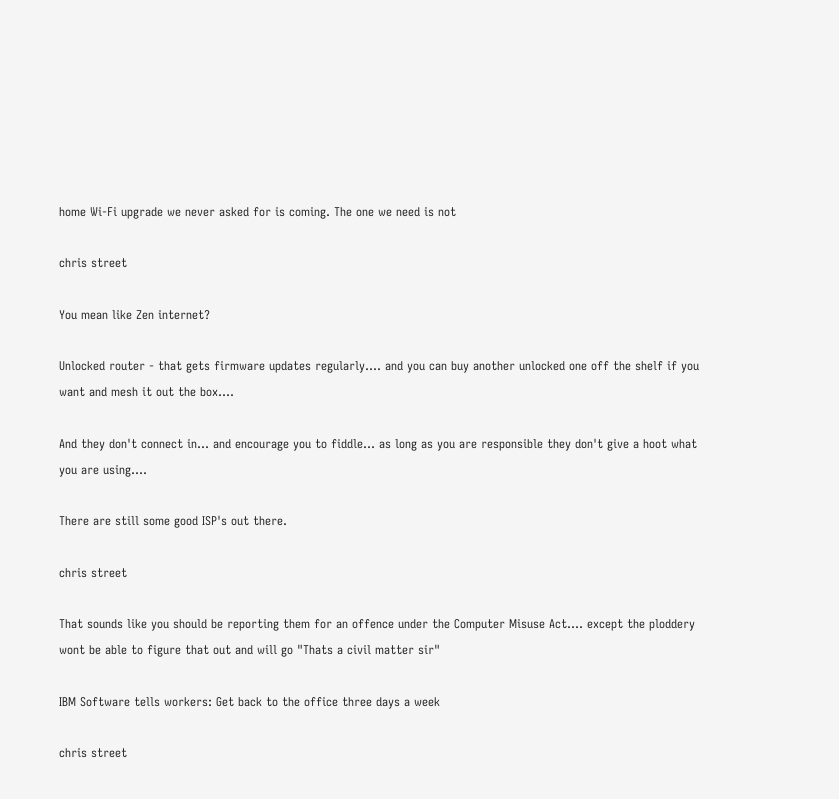home Wi-Fi upgrade we never asked for is coming. The one we need is not

chris street

You mean like Zen internet?

Unlocked router - that gets firmware updates regularly.... and you can buy another unlocked one off the shelf if you want and mesh it out the box....

And they don't connect in... and encourage you to fiddle... as long as you are responsible they don't give a hoot what you are using....

There are still some good ISP's out there.

chris street

That sounds like you should be reporting them for an offence under the Computer Misuse Act.... except the ploddery wont be able to figure that out and will go "Thats a civil matter sir"

IBM Software tells workers: Get back to the office three days a week

chris street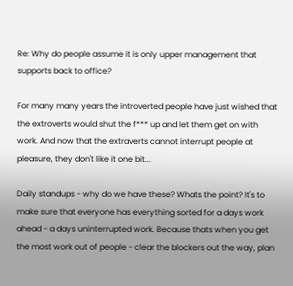Re: Why do people assume it is only upper management that supports back to office?

For many many years the introverted people have just wished that the extroverts would shut the f*** up and let them get on with work. And now that the extraverts cannot interrupt people at pleasure, they don't like it one bit...

Daily standups - why do we have these? Whats the point? It's to make sure that everyone has everything sorted for a days work ahead - a days uninterrupted work. Because thats when you get the most work out of people - clear the blockers out the way, plan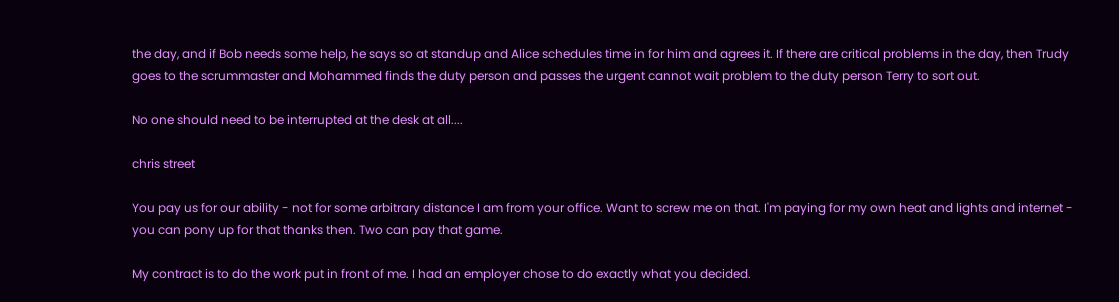the day, and if Bob needs some help, he says so at standup and Alice schedules time in for him and agrees it. If there are critical problems in the day, then Trudy goes to the scrummaster and Mohammed finds the duty person and passes the urgent cannot wait problem to the duty person Terry to sort out.

No one should need to be interrupted at the desk at all....

chris street

You pay us for our ability - not for some arbitrary distance I am from your office. Want to screw me on that. I'm paying for my own heat and lights and internet - you can pony up for that thanks then. Two can pay that game.

My contract is to do the work put in front of me. I had an employer chose to do exactly what you decided.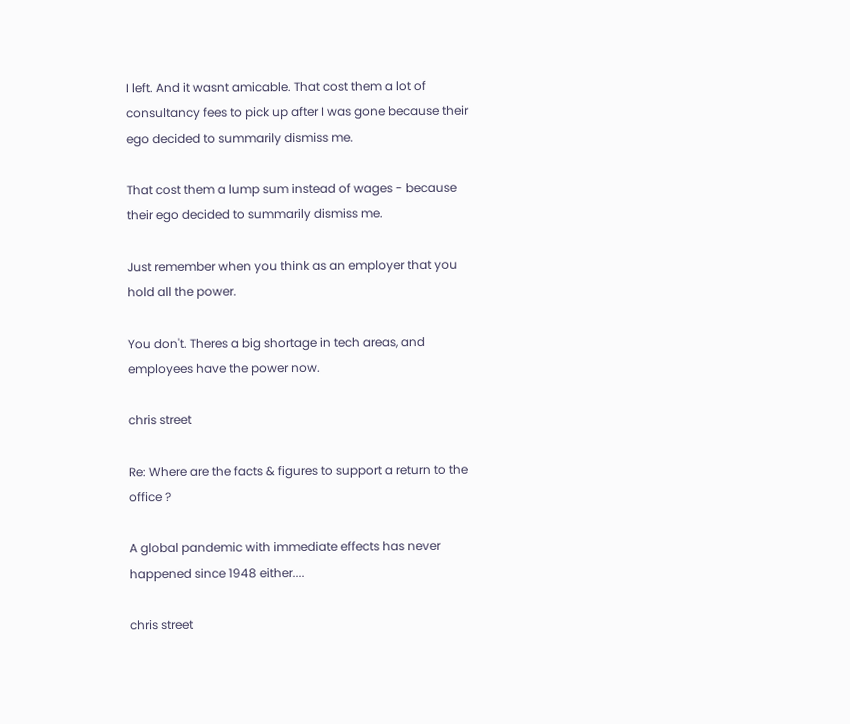I left. And it wasnt amicable. That cost them a lot of consultancy fees to pick up after I was gone because their ego decided to summarily dismiss me.

That cost them a lump sum instead of wages - because their ego decided to summarily dismiss me.

Just remember when you think as an employer that you hold all the power.

You don't. Theres a big shortage in tech areas, and employees have the power now.

chris street

Re: Where are the facts & figures to support a return to the office ?

A global pandemic with immediate effects has never happened since 1948 either....

chris street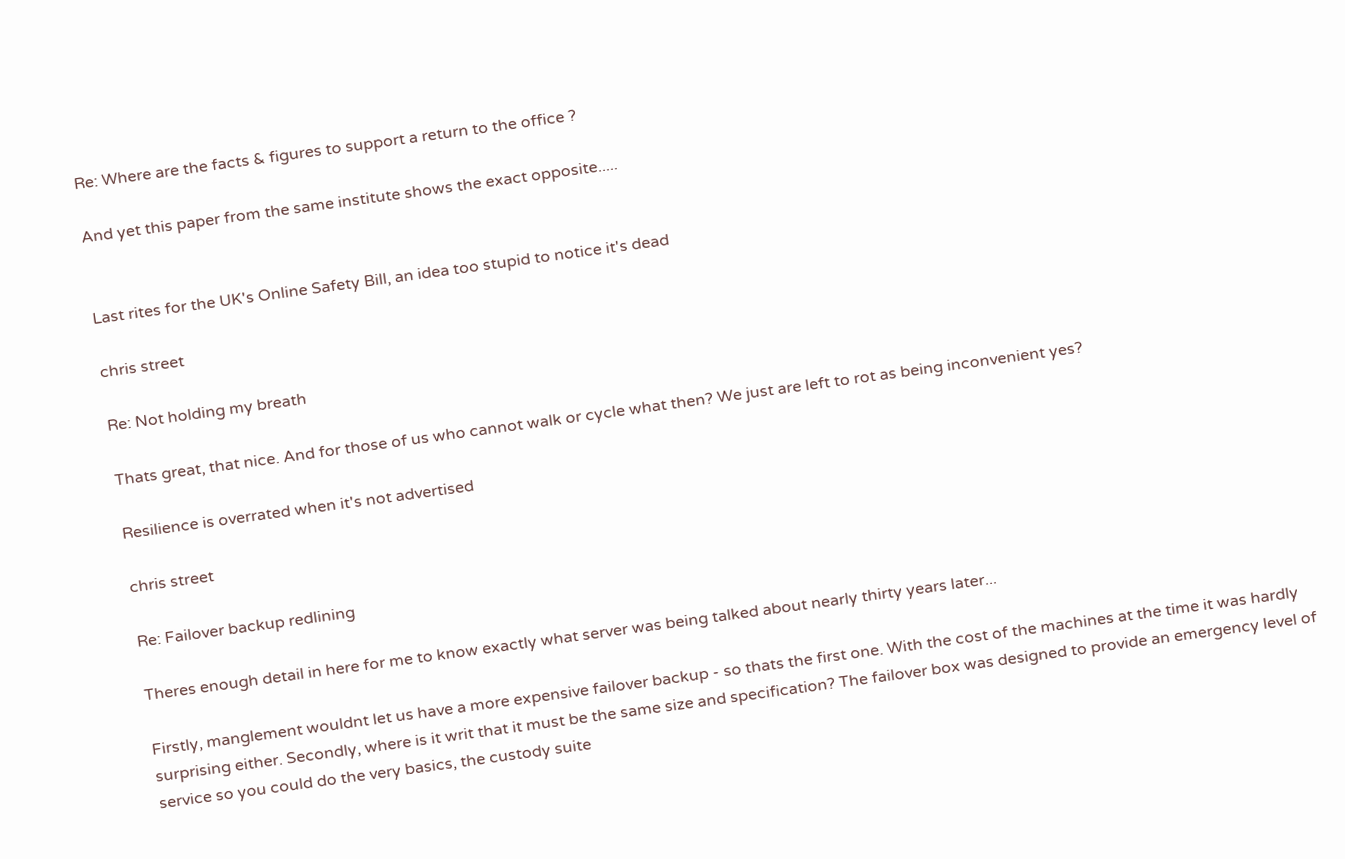Re: Where are the facts & figures to support a return to the office ?

And yet this paper from the same institute shows the exact opposite.....


Last rites for the UK's Online Safety Bill, an idea too stupid to notice it's dead

chris street

Re: Not holding my breath

Thats great, that nice. And for those of us who cannot walk or cycle what then? We just are left to rot as being inconvenient yes?

Resilience is overrated when it's not advertised

chris street

Re: Failover backup redlining

Theres enough detail in here for me to know exactly what server was being talked about nearly thirty years later...

Firstly, manglement wouldnt let us have a more expensive failover backup - so thats the first one. With the cost of the machines at the time it was hardly surprising either. Secondly, where is it writ that it must be the same size and specification? The failover box was designed to provide an emergency level of service so you could do the very basics, the custody suite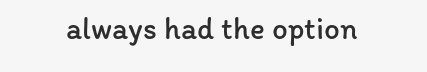always had the option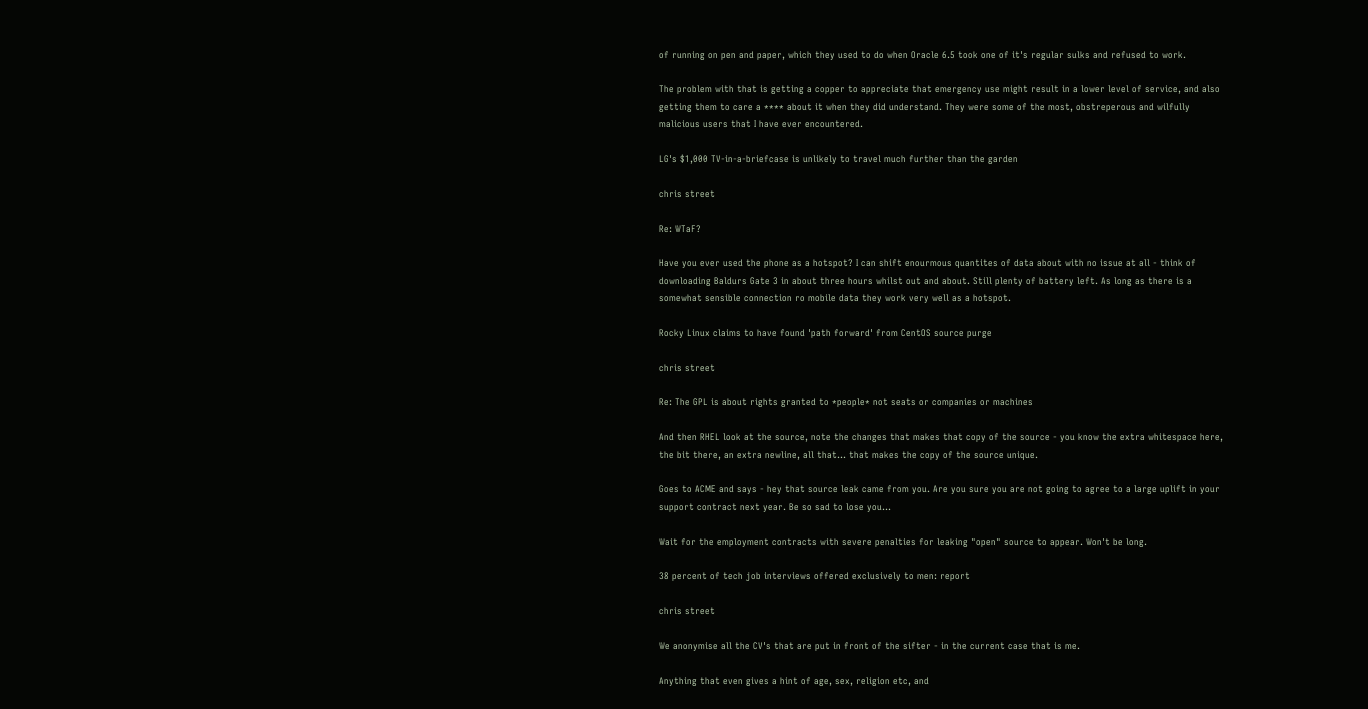of running on pen and paper, which they used to do when Oracle 6.5 took one of it's regular sulks and refused to work.

The problem with that is getting a copper to appreciate that emergency use might result in a lower level of service, and also getting them to care a **** about it when they did understand. They were some of the most, obstreperous and wilfully malicious users that I have ever encountered.

LG's $1,000 TV-in-a-briefcase is unlikely to travel much further than the garden

chris street

Re: WTaF?

Have you ever used the phone as a hotspot? I can shift enourmous quantites of data about with no issue at all - think of downloading Baldurs Gate 3 in about three hours whilst out and about. Still plenty of battery left. As long as there is a somewhat sensible connection ro mobile data they work very well as a hotspot.

Rocky Linux claims to have found 'path forward' from CentOS source purge

chris street

Re: The GPL is about rights granted to *people* not seats or companies or machines

And then RHEL look at the source, note the changes that makes that copy of the source - you know the extra whitespace here, the bit there, an extra newline, all that... that makes the copy of the source unique.

Goes to ACME and says - hey that source leak came from you. Are you sure you are not going to agree to a large uplift in your support contract next year. Be so sad to lose you...

Wait for the employment contracts with severe penalties for leaking "open" source to appear. Won't be long.

38 percent of tech job interviews offered exclusively to men: report

chris street

We anonymise all the CV's that are put in front of the sifter - in the current case that is me.

Anything that even gives a hint of age, sex, religion etc, and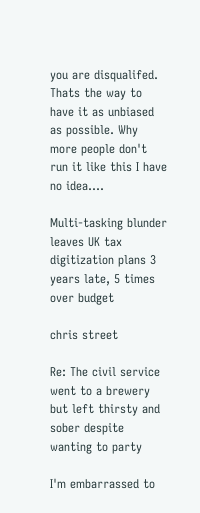you are disqualifed. Thats the way to have it as unbiased as possible. Why more people don't run it like this I have no idea....

Multi-tasking blunder leaves UK tax digitization plans 3 years late, 5 times over budget

chris street

Re: The civil service went to a brewery but left thirsty and sober despite wanting to party

I'm embarrassed to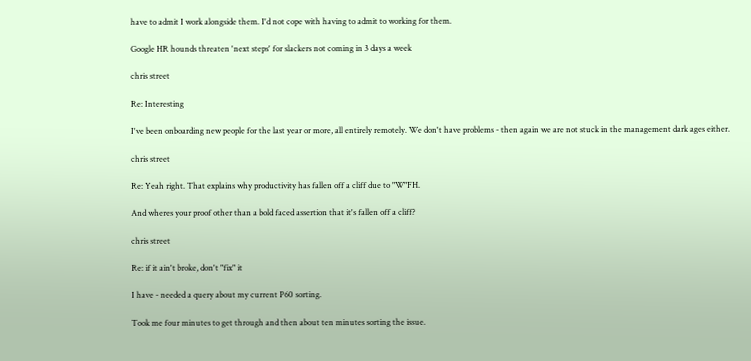have to admit I work alongside them. I'd not cope with having to admit to working for them.

Google HR hounds threaten 'next steps' for slackers not coming in 3 days a week

chris street

Re: Interesting

I've been onboarding new people for the last year or more, all entirely remotely. We don't have problems - then again we are not stuck in the management dark ages either.

chris street

Re: Yeah right. That explains why productivity has fallen off a cliff due to "W"FH.

And wheres your proof other than a bold faced assertion that it's fallen off a cliff?

chris street

Re: if it ain't broke, don't "fix" it

I have - needed a query about my current P60 sorting.

Took me four minutes to get through and then about ten minutes sorting the issue.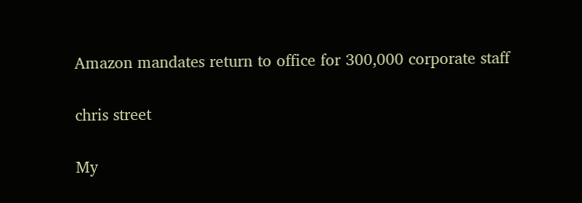Amazon mandates return to office for 300,000 corporate staff

chris street

My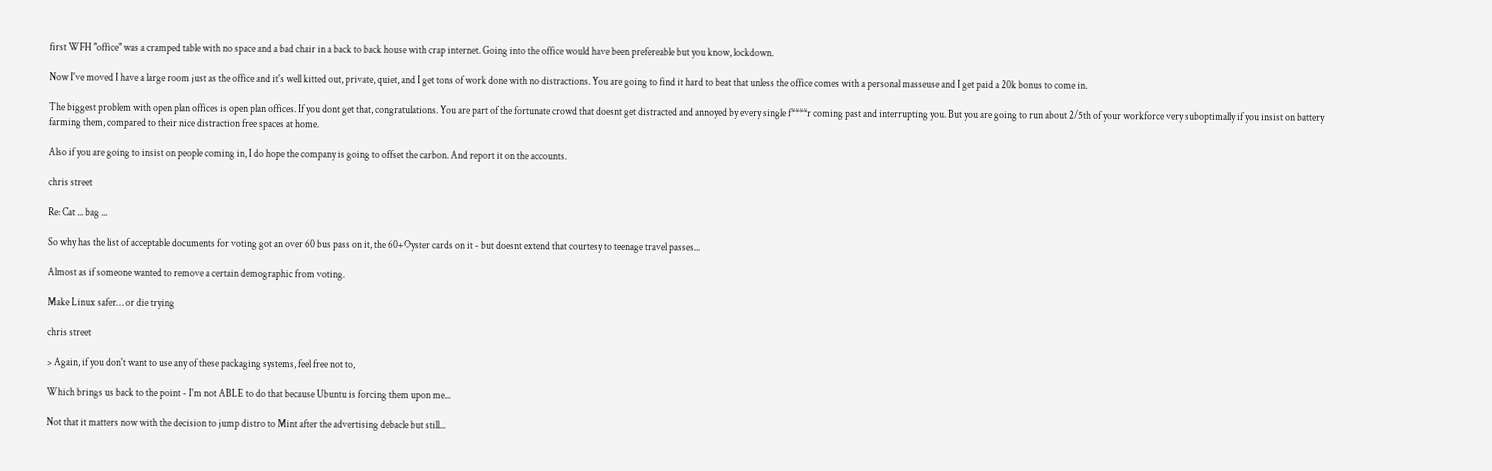first WFH "office" was a cramped table with no space and a bad chair in a back to back house with crap internet. Going into the office would have been prefereable but you know, lockdown.

Now I've moved I have a large room just as the office and it's well kitted out, private, quiet, and I get tons of work done with no distractions. You are going to find it hard to beat that unless the office comes with a personal masseuse and I get paid a 20k bonus to come in.

The biggest problem with open plan offices is open plan offices. If you dont get that, congratulations. You are part of the fortunate crowd that doesnt get distracted and annoyed by every single f****r coming past and interrupting you. But you are going to run about 2/5th of your workforce very suboptimally if you insist on battery farming them, compared to their nice distraction free spaces at home.

Also if you are going to insist on people coming in, I do hope the company is going to offset the carbon. And report it on the accounts.

chris street

Re: Cat ... bag ...

So why has the list of acceptable documents for voting got an over 60 bus pass on it, the 60+Oyster cards on it - but doesnt extend that courtesy to teenage travel passes...

Almost as if someone wanted to remove a certain demographic from voting.

Make Linux safer… or die trying

chris street

> Again, if you don't want to use any of these packaging systems, feel free not to,

Which brings us back to the point - I'm not ABLE to do that because Ubuntu is forcing them upon me...

Not that it matters now with the decision to jump distro to Mint after the advertising debacle but still...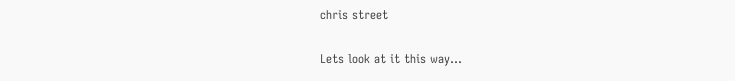chris street

Lets look at it this way...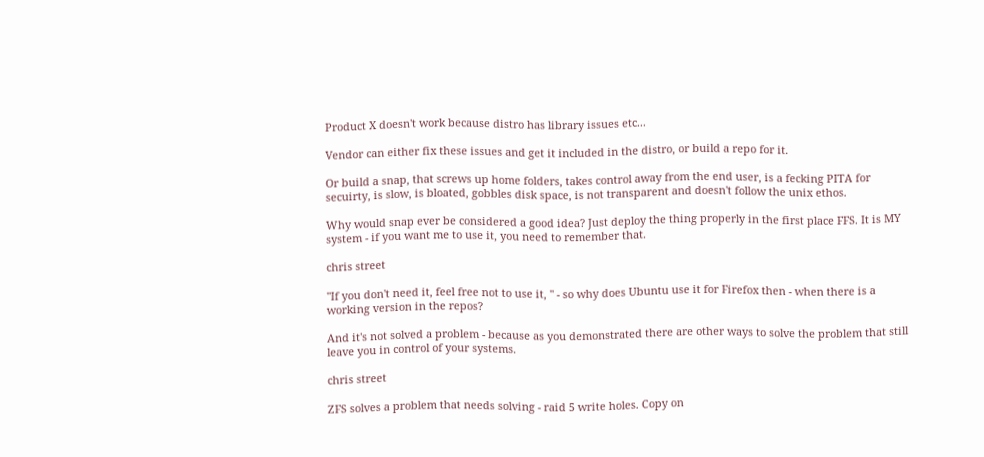Product X doesn't work because distro has library issues etc...

Vendor can either fix these issues and get it included in the distro, or build a repo for it.

Or build a snap, that screws up home folders, takes control away from the end user, is a fecking PITA for secuirty, is slow, is bloated, gobbles disk space, is not transparent and doesn't follow the unix ethos.

Why would snap ever be considered a good idea? Just deploy the thing properly in the first place FFS. It is MY system - if you want me to use it, you need to remember that.

chris street

"If you don't need it, feel free not to use it, " - so why does Ubuntu use it for Firefox then - when there is a working version in the repos?

And it's not solved a problem - because as you demonstrated there are other ways to solve the problem that still leave you in control of your systems.

chris street

ZFS solves a problem that needs solving - raid 5 write holes. Copy on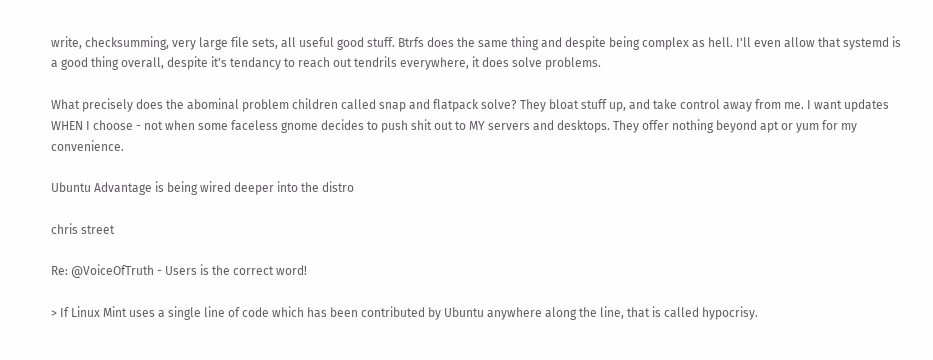write, checksumming, very large file sets, all useful good stuff. Btrfs does the same thing and despite being complex as hell. I'll even allow that systemd is a good thing overall, despite it's tendancy to reach out tendrils everywhere, it does solve problems.

What precisely does the abominal problem children called snap and flatpack solve? They bloat stuff up, and take control away from me. I want updates WHEN I choose - not when some faceless gnome decides to push shit out to MY servers and desktops. They offer nothing beyond apt or yum for my convenience.

Ubuntu Advantage is being wired deeper into the distro

chris street

Re: @VoiceOfTruth - Users is the correct word!

> If Linux Mint uses a single line of code which has been contributed by Ubuntu anywhere along the line, that is called hypocrisy.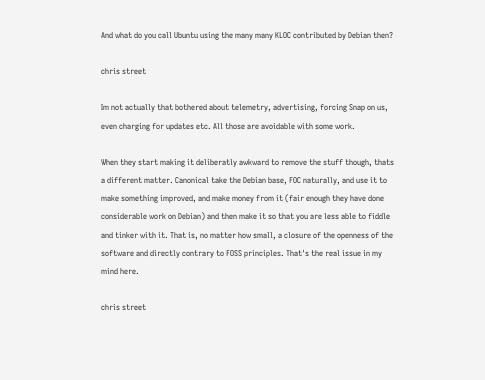And what do you call Ubuntu using the many many KLOC contributed by Debian then?

chris street

Im not actually that bothered about telemetry, advertising, forcing Snap on us, even charging for updates etc. All those are avoidable with some work.

When they start making it deliberatly awkward to remove the stuff though, thats a different matter. Canonical take the Debian base, FOC naturally, and use it to make something improved, and make money from it (fair enough they have done considerable work on Debian) and then make it so that you are less able to fiddle and tinker with it. That is, no matter how small, a closure of the openness of the software and directly contrary to FOSS principles. That's the real issue in my mind here.

chris street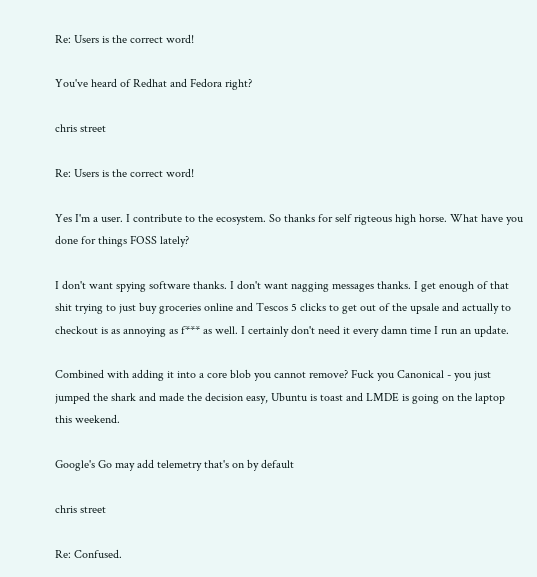Re: Users is the correct word!

You've heard of Redhat and Fedora right?

chris street

Re: Users is the correct word!

Yes I'm a user. I contribute to the ecosystem. So thanks for self rigteous high horse. What have you done for things FOSS lately?

I don't want spying software thanks. I don't want nagging messages thanks. I get enough of that shit trying to just buy groceries online and Tescos 5 clicks to get out of the upsale and actually to checkout is as annoying as f*** as well. I certainly don't need it every damn time I run an update.

Combined with adding it into a core blob you cannot remove? Fuck you Canonical - you just jumped the shark and made the decision easy, Ubuntu is toast and LMDE is going on the laptop this weekend.

Google's Go may add telemetry that's on by default

chris street

Re: Confused.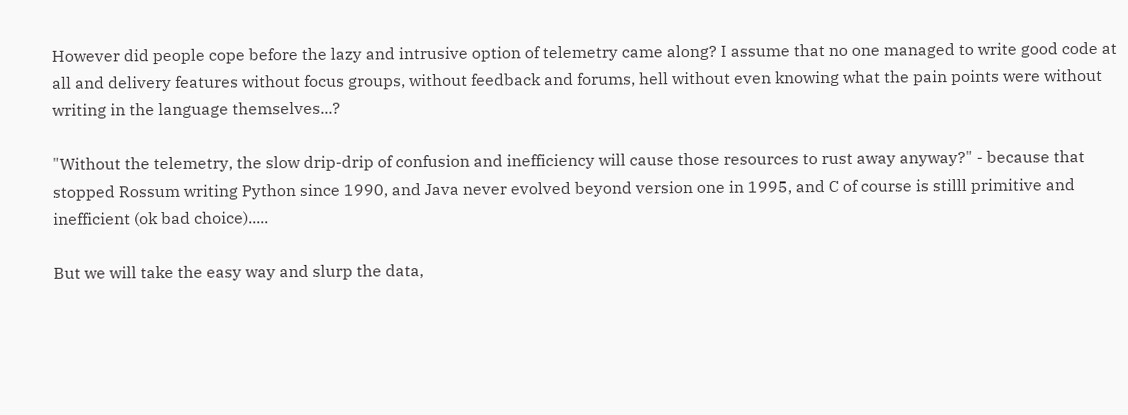However did people cope before the lazy and intrusive option of telemetry came along? I assume that no one managed to write good code at all and delivery features without focus groups, without feedback and forums, hell without even knowing what the pain points were without writing in the language themselves...?

"Without the telemetry, the slow drip-drip of confusion and inefficiency will cause those resources to rust away anyway?" - because that stopped Rossum writing Python since 1990, and Java never evolved beyond version one in 1995, and C of course is stilll primitive and inefficient (ok bad choice).....

But we will take the easy way and slurp the data,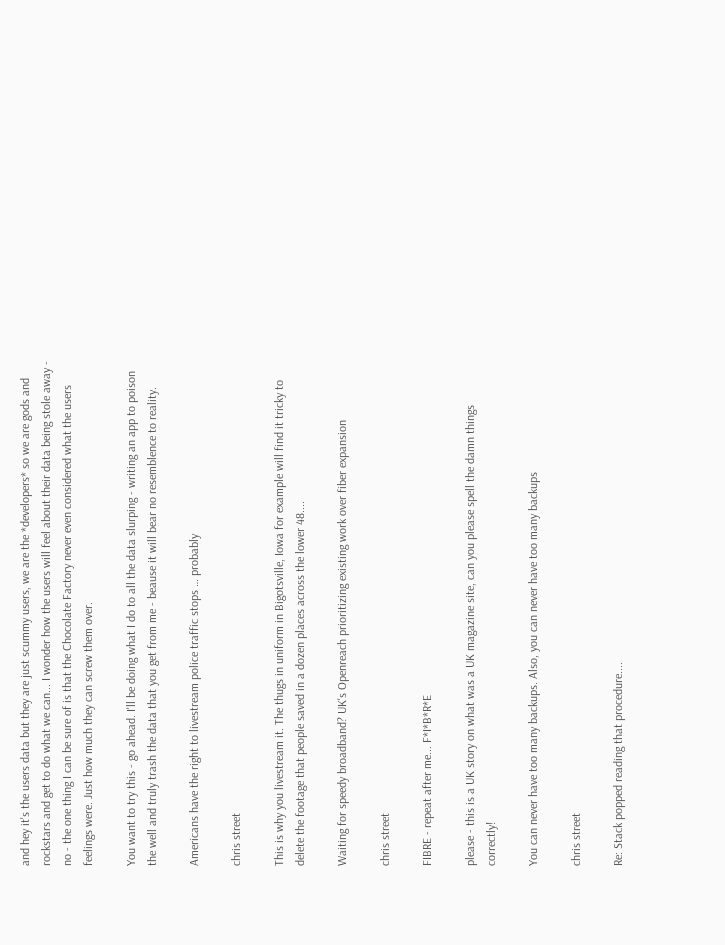and hey it's the users data but they are just scummy users, we are the *developers* so we are gods and rockstars and get to do what we can... I wonder how the users will feel about their data being stole away - no - the one thing I can be sure of is that the Chocolate Factory never even considered what the users feelings were. Just how much they can screw them over.

You want to try this - go ahead. I'll be doing what I do to all the data slurping - writing an app to poison the well and truly trash the data that you get from me - beause it will bear no resemblence to reality.

Americans have the right to livestream police traffic stops … probably

chris street

This is why you livestream it. The thugs in uniform in Bigotsville, Iowa for example will find it tricky to delete the footage that people saved in a dozen places across the lower 48....

Waiting for speedy broadband? UK's Openreach prioritizing existing work over fiber expansion

chris street

FIBRE - repeat after me... F*I*B*R*E

please - this is a UK story on what was a UK magazine site, can you please spell the damn things correctly!

You can never have too many backups. Also, you can never have too many backups

chris street

Re: Stack popped reading that procedure....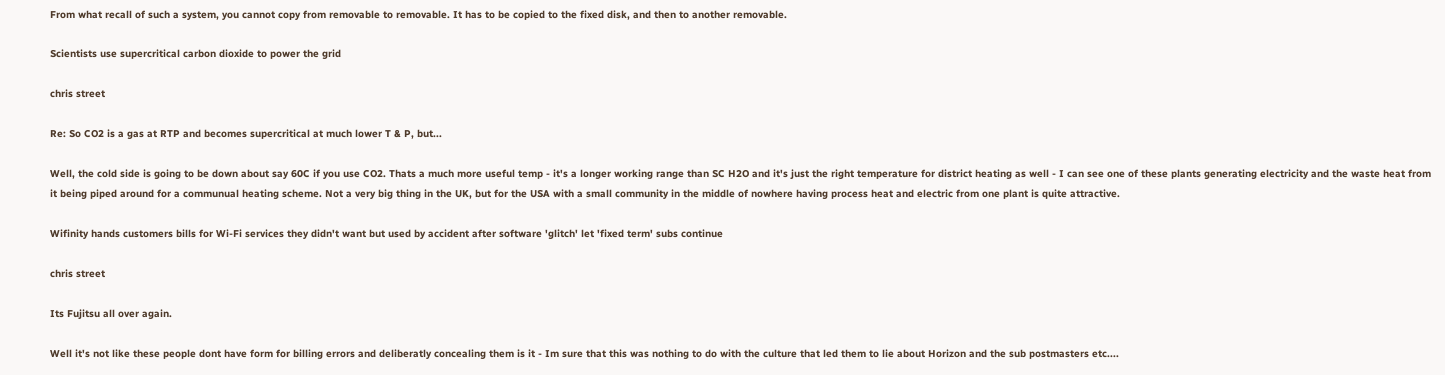From what recall of such a system, you cannot copy from removable to removable. It has to be copied to the fixed disk, and then to another removable.

Scientists use supercritical carbon dioxide to power the grid

chris street

Re: So CO2 is a gas at RTP and becomes supercritical at much lower T & P, but...

Well, the cold side is going to be down about say 60C if you use CO2. Thats a much more useful temp - it's a longer working range than SC H2O and it's just the right temperature for district heating as well - I can see one of these plants generating electricity and the waste heat from it being piped around for a communual heating scheme. Not a very big thing in the UK, but for the USA with a small community in the middle of nowhere having process heat and electric from one plant is quite attractive.

Wifinity hands customers bills for Wi-Fi services they didn't want but used by accident after software 'glitch' let 'fixed term' subs continue

chris street

Its Fujitsu all over again.

Well it's not like these people dont have form for billing errors and deliberatly concealing them is it - Im sure that this was nothing to do with the culture that led them to lie about Horizon and the sub postmasters etc....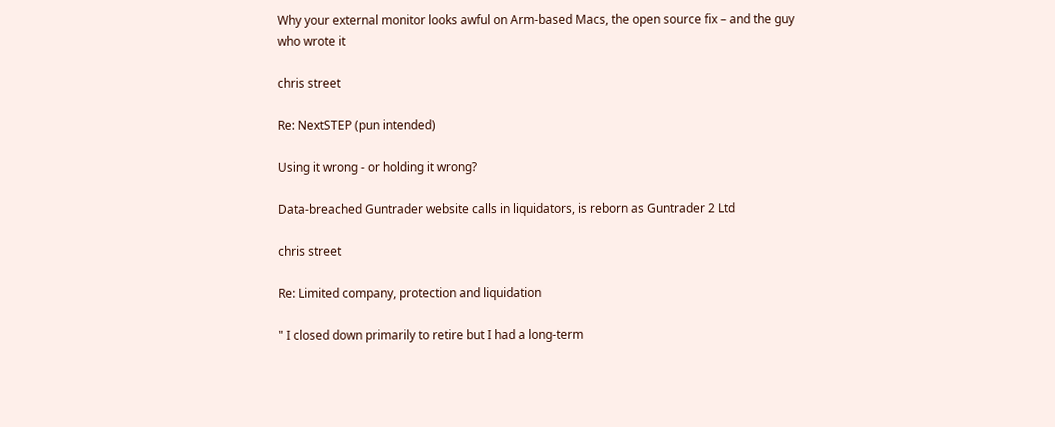Why your external monitor looks awful on Arm-based Macs, the open source fix – and the guy who wrote it

chris street

Re: NextSTEP (pun intended)

Using it wrong - or holding it wrong?

Data-breached Guntrader website calls in liquidators, is reborn as Guntrader 2 Ltd

chris street

Re: Limited company, protection and liquidation

" I closed down primarily to retire but I had a long-term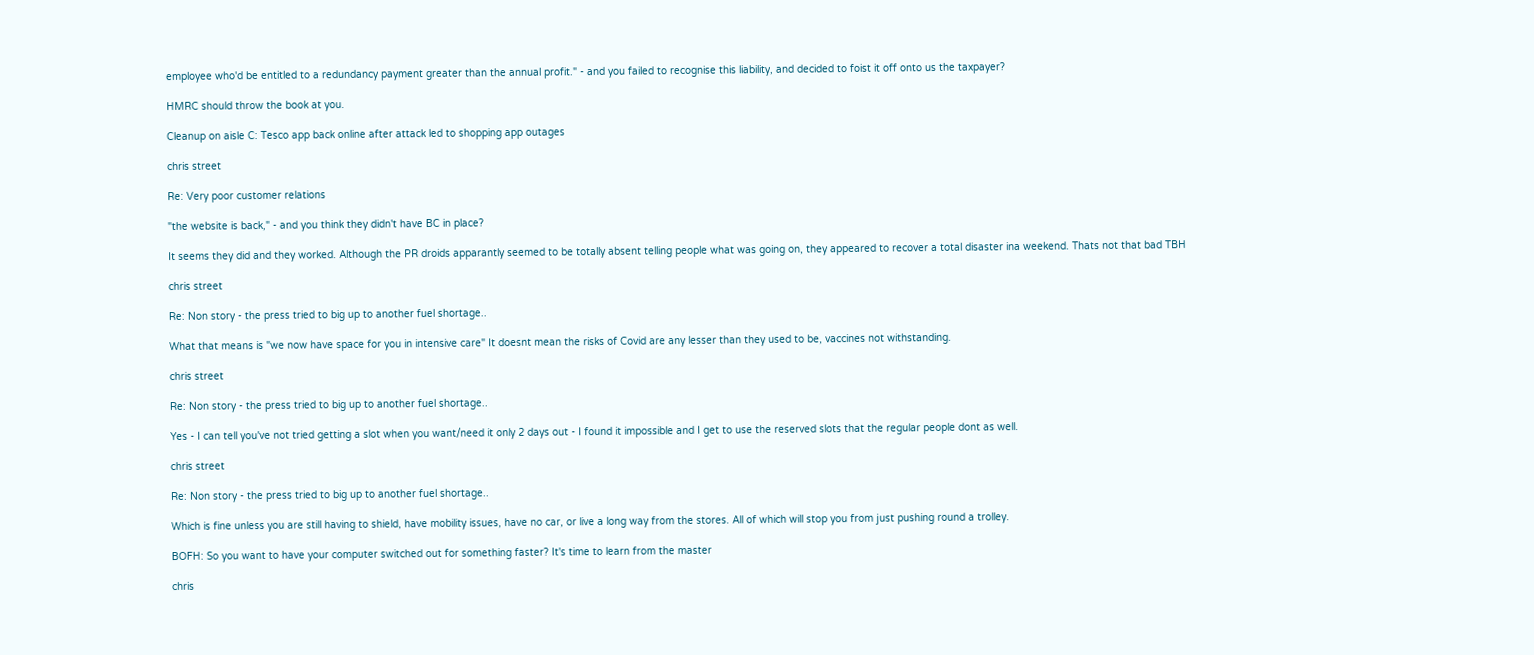employee who'd be entitled to a redundancy payment greater than the annual profit." - and you failed to recognise this liability, and decided to foist it off onto us the taxpayer?

HMRC should throw the book at you.

Cleanup on aisle C: Tesco app back online after attack led to shopping app outages

chris street

Re: Very poor customer relations

"the website is back," - and you think they didn't have BC in place?

It seems they did and they worked. Although the PR droids apparantly seemed to be totally absent telling people what was going on, they appeared to recover a total disaster ina weekend. Thats not that bad TBH

chris street

Re: Non story - the press tried to big up to another fuel shortage..

What that means is "we now have space for you in intensive care" It doesnt mean the risks of Covid are any lesser than they used to be, vaccines not withstanding.

chris street

Re: Non story - the press tried to big up to another fuel shortage..

Yes - I can tell you've not tried getting a slot when you want/need it only 2 days out - I found it impossible and I get to use the reserved slots that the regular people dont as well.

chris street

Re: Non story - the press tried to big up to another fuel shortage..

Which is fine unless you are still having to shield, have mobility issues, have no car, or live a long way from the stores. All of which will stop you from just pushing round a trolley.

BOFH: So you want to have your computer switched out for something faster? It's time to learn from the master

chris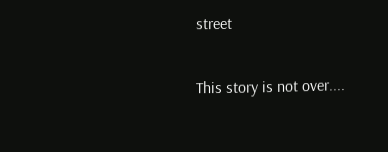street

This story is not over....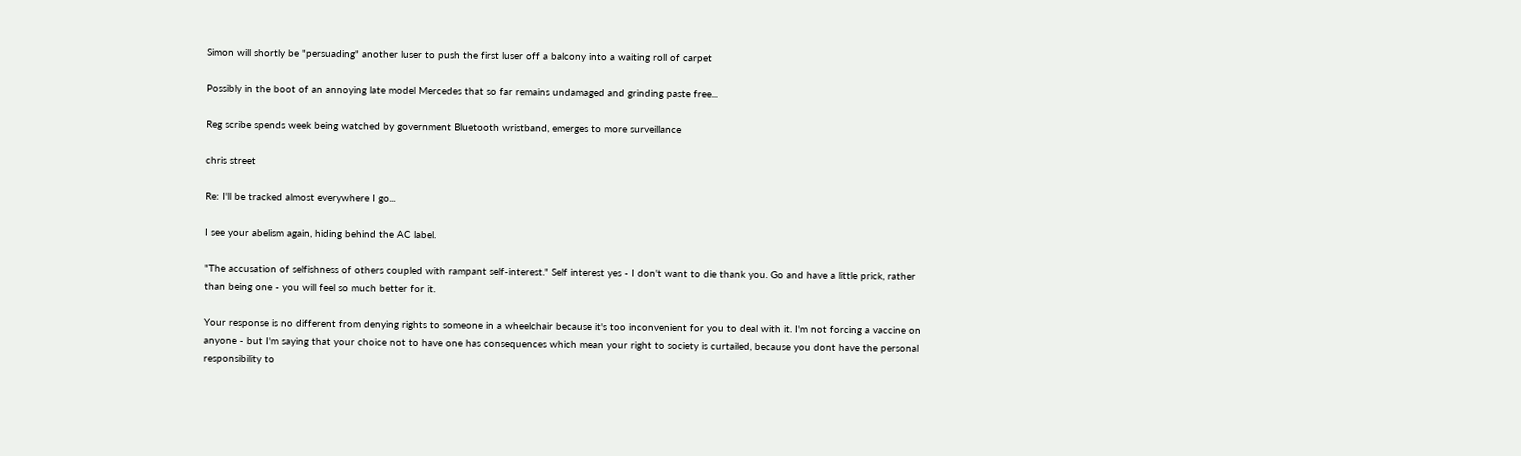Simon will shortly be "persuading" another luser to push the first luser off a balcony into a waiting roll of carpet

Possibly in the boot of an annoying late model Mercedes that so far remains undamaged and grinding paste free...

Reg scribe spends week being watched by government Bluetooth wristband, emerges to more surveillance

chris street

Re: I'll be tracked almost everywhere I go...

I see your abelism again, hiding behind the AC label.

"The accusation of selfishness of others coupled with rampant self-interest." Self interest yes - I don't want to die thank you. Go and have a little prick, rather than being one - you will feel so much better for it.

Your response is no different from denying rights to someone in a wheelchair because it's too inconvenient for you to deal with it. I'm not forcing a vaccine on anyone - but I'm saying that your choice not to have one has consequences which mean your right to society is curtailed, because you dont have the personal responsibility to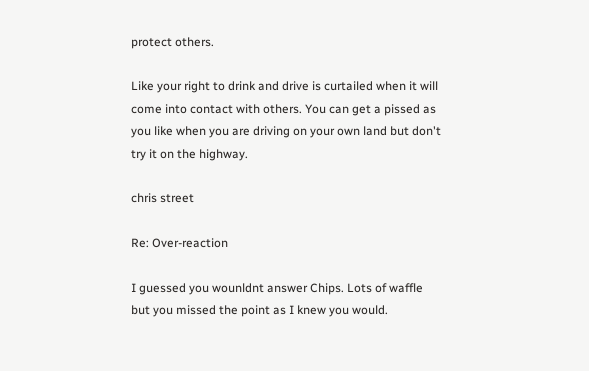protect others.

Like your right to drink and drive is curtailed when it will come into contact with others. You can get a pissed as you like when you are driving on your own land but don't try it on the highway.

chris street

Re: Over-reaction

I guessed you wounldnt answer Chips. Lots of waffle but you missed the point as I knew you would.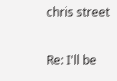chris street

Re: I'll be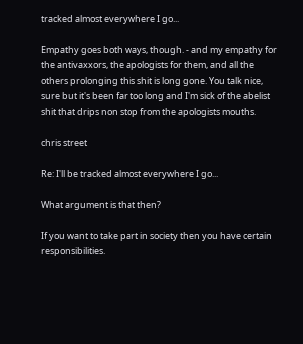tracked almost everywhere I go...

Empathy goes both ways, though. - and my empathy for the antivaxxors, the apologists for them, and all the others prolonging this shit is long gone. You talk nice, sure but it's been far too long and I'm sick of the abelist shit that drips non stop from the apologists mouths.

chris street

Re: I'll be tracked almost everywhere I go...

What argument is that then?

If you want to take part in society then you have certain responsibilities.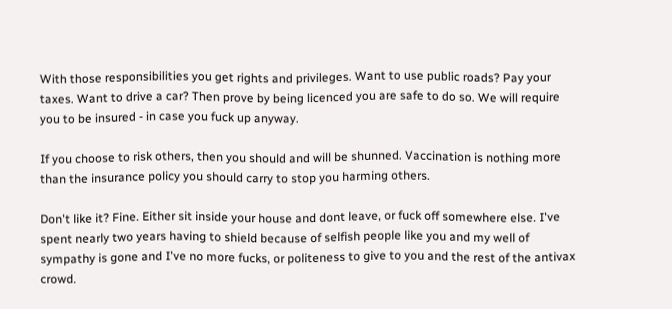With those responsibilities you get rights and privileges. Want to use public roads? Pay your taxes. Want to drive a car? Then prove by being licenced you are safe to do so. We will require you to be insured - in case you fuck up anyway.

If you choose to risk others, then you should and will be shunned. Vaccination is nothing more than the insurance policy you should carry to stop you harming others.

Don't like it? Fine. Either sit inside your house and dont leave, or fuck off somewhere else. I've spent nearly two years having to shield because of selfish people like you and my well of sympathy is gone and I've no more fucks, or politeness to give to you and the rest of the antivax crowd.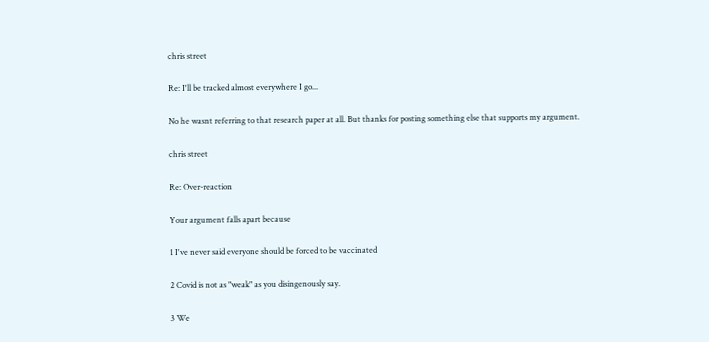chris street

Re: I'll be tracked almost everywhere I go...

No he wasnt referring to that research paper at all. But thanks for posting something else that supports my argument.

chris street

Re: Over-reaction

Your argument falls apart because

1 I've never said everyone should be forced to be vaccinated

2 Covid is not as "weak" as you disingenously say.

3 We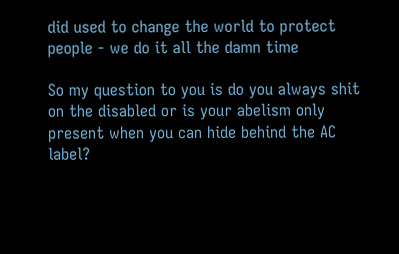did used to change the world to protect people - we do it all the damn time

So my question to you is do you always shit on the disabled or is your abelism only present when you can hide behind the AC label?